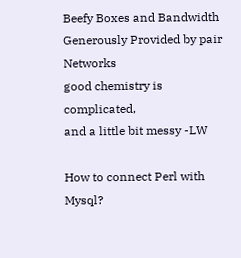Beefy Boxes and Bandwidth Generously Provided by pair Networks
good chemistry is complicated,
and a little bit messy -LW

How to connect Perl with Mysql?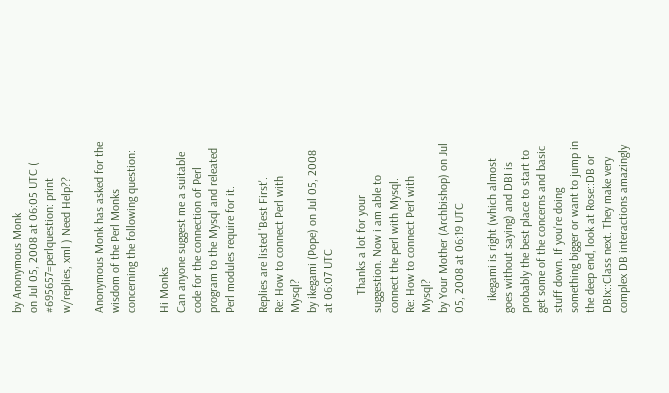by Anonymous Monk
on Jul 05, 2008 at 06:05 UTC ( #695657=perlquestion: print w/replies, xml ) Need Help??

Anonymous Monk has asked for the wisdom of the Perl Monks concerning the following question:

Hi Monks
Can anyone suggest me a suitable code for the connection of Perl program to the Mysql and releated Perl modules require for it.

Replies are listed 'Best First'.
Re: How to connect Perl with Mysql?
by ikegami (Pope) on Jul 05, 2008 at 06:07 UTC

      Thanks a lot for your suggestion. Now i am able to connect the perl with Mysql.
Re: How to connect Perl with Mysql?
by Your Mother (Archbishop) on Jul 05, 2008 at 06:19 UTC

    ikegami is right (which almost goes without saying) and DBI is probably the best place to start to get some of the concerns and basic stuff down. If you're doing something bigger or want to jump in the deep end, look at Rose::DB or DBIx::Class next. They make very complex DB interactions amazingly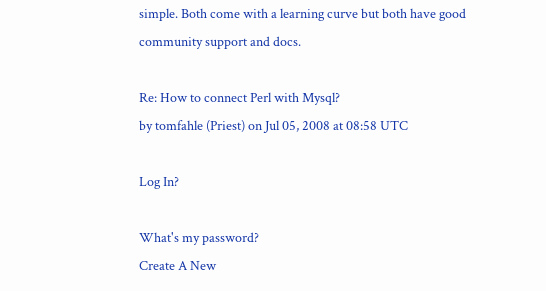simple. Both come with a learning curve but both have good community support and docs.

Re: How to connect Perl with Mysql?
by tomfahle (Priest) on Jul 05, 2008 at 08:58 UTC

Log In?

What's my password?
Create A New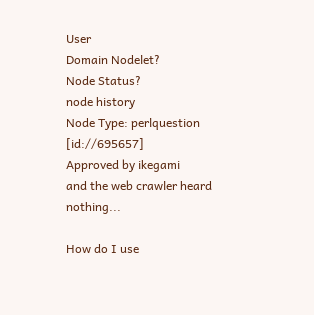User
Domain Nodelet?
Node Status?
node history
Node Type: perlquestion [id://695657]
Approved by ikegami
and the web crawler heard nothing...

How do I use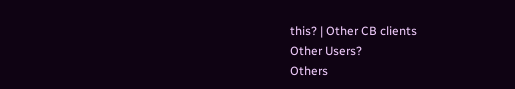this? | Other CB clients
Other Users?
Others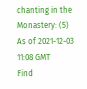chanting in the Monastery: (5)
As of 2021-12-03 11:08 GMT
Find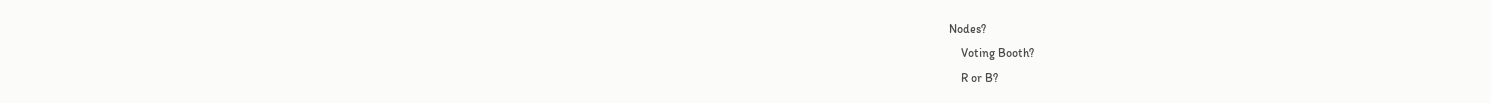Nodes?
    Voting Booth?
    R or B?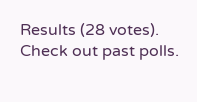Results (28 votes). Check out past polls.